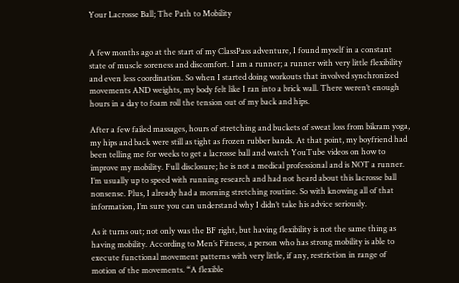Your Lacrosse Ball; The Path to Mobility


A few months ago at the start of my ClassPass adventure, I found myself in a constant state of muscle soreness and discomfort. I am a runner; a runner with very little flexibility and even less coordination. So when I started doing workouts that involved synchronized movements AND weights, my body felt like I ran into a brick wall. There weren’t enough hours in a day to foam roll the tension out of my back and hips.

After a few failed massages, hours of stretching and buckets of sweat loss from bikram yoga, my hips and back were still as tight as frozen rubber bands. At that point, my boyfriend had been telling me for weeks to get a lacrosse ball and watch YouTube videos on how to improve my mobility. Full disclosure; he is not a medical professional and is NOT a runner. I’m usually up to speed with running research and had not heard about this lacrosse ball nonsense. Plus, I already had a morning stretching routine. So with knowing all of that information, I’m sure you can understand why I didn’t take his advice seriously.

As it turns out; not only was the BF right, but having flexibility is not the same thing as having mobility. According to Men’s Fitness, a person who has strong mobility is able to execute functional movement patterns with very little, if any, restriction in range of motion of the movements. “A flexible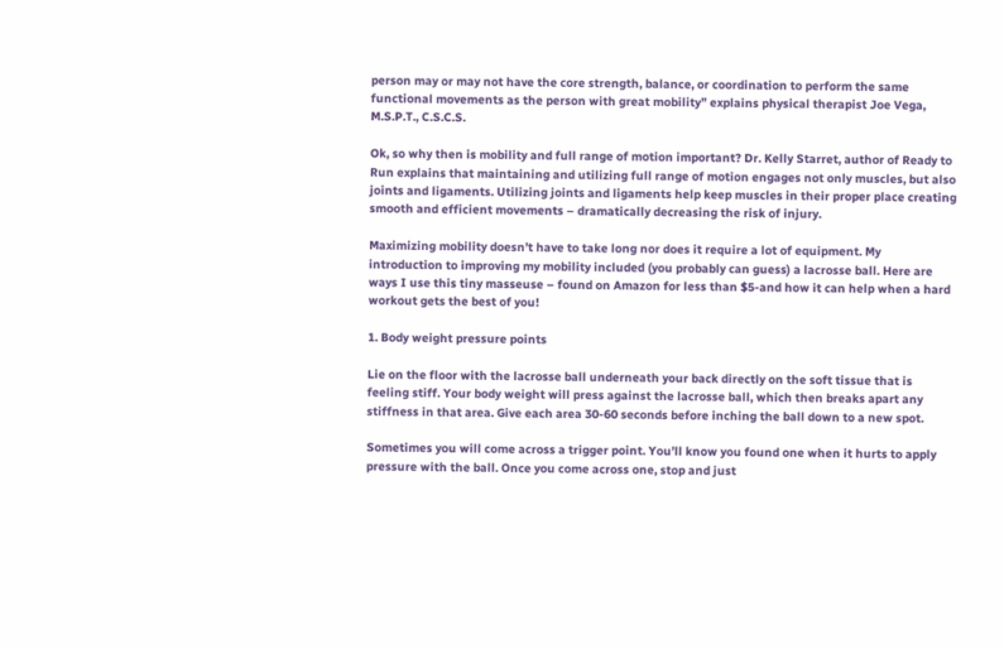person may or may not have the core strength, balance, or coordination to perform the same functional movements as the person with great mobility” explains physical therapist Joe Vega, M.S.P.T., C.S.C.S.

Ok, so why then is mobility and full range of motion important? Dr. Kelly Starret, author of Ready to Run explains that maintaining and utilizing full range of motion engages not only muscles, but also joints and ligaments. Utilizing joints and ligaments help keep muscles in their proper place creating smooth and efficient movements – dramatically decreasing the risk of injury.

Maximizing mobility doesn’t have to take long nor does it require a lot of equipment. My introduction to improving my mobility included (you probably can guess) a lacrosse ball. Here are ways I use this tiny masseuse – found on Amazon for less than $5-and how it can help when a hard workout gets the best of you!

1. Body weight pressure points

Lie on the floor with the lacrosse ball underneath your back directly on the soft tissue that is feeling stiff. Your body weight will press against the lacrosse ball, which then breaks apart any stiffness in that area. Give each area 30-60 seconds before inching the ball down to a new spot.

Sometimes you will come across a trigger point. You’ll know you found one when it hurts to apply pressure with the ball. Once you come across one, stop and just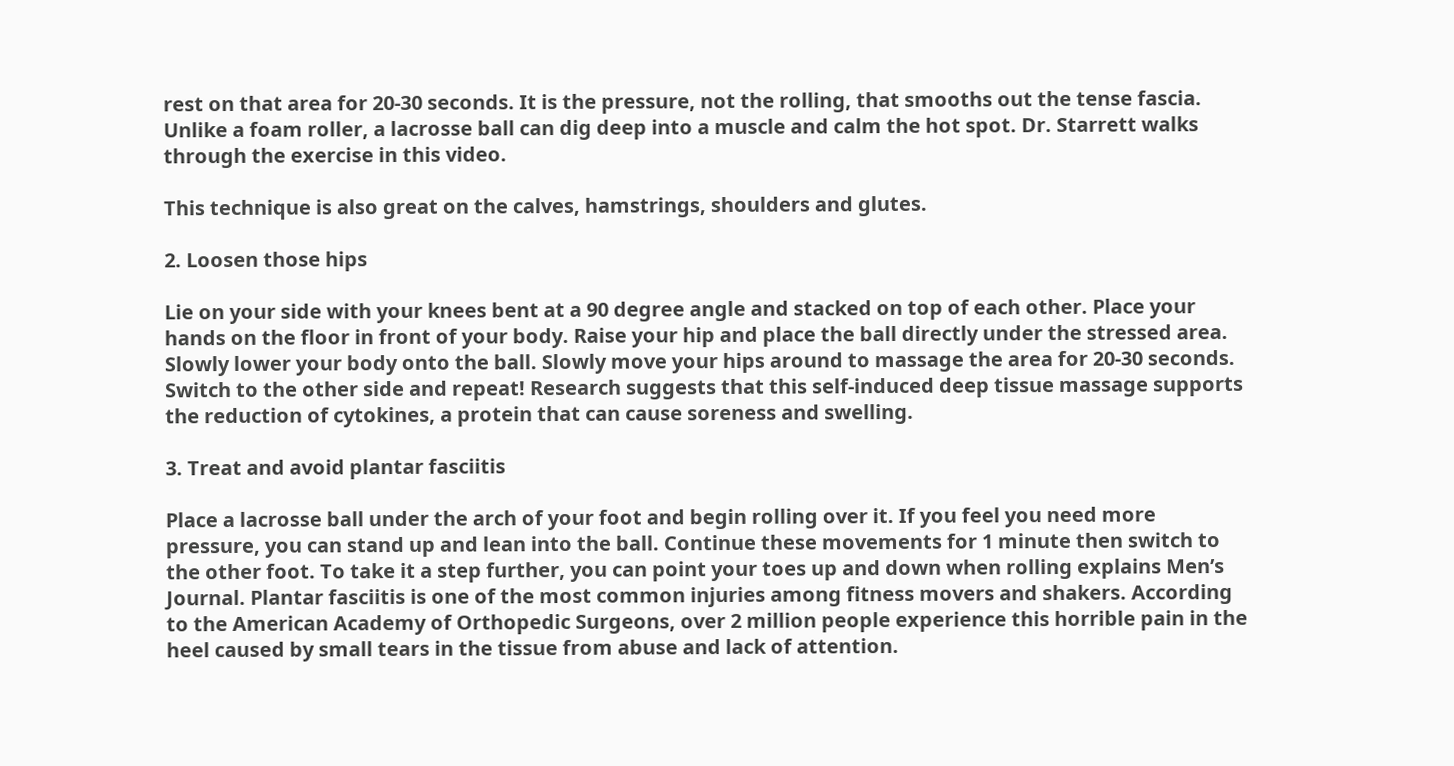rest on that area for 20-30 seconds. It is the pressure, not the rolling, that smooths out the tense fascia. Unlike a foam roller, a lacrosse ball can dig deep into a muscle and calm the hot spot. Dr. Starrett walks through the exercise in this video.

This technique is also great on the calves, hamstrings, shoulders and glutes.

2. Loosen those hips

Lie on your side with your knees bent at a 90 degree angle and stacked on top of each other. Place your hands on the floor in front of your body. Raise your hip and place the ball directly under the stressed area. Slowly lower your body onto the ball. Slowly move your hips around to massage the area for 20-30 seconds. Switch to the other side and repeat! Research suggests that this self-induced deep tissue massage supports the reduction of cytokines, a protein that can cause soreness and swelling.

3. Treat and avoid plantar fasciitis

Place a lacrosse ball under the arch of your foot and begin rolling over it. If you feel you need more pressure, you can stand up and lean into the ball. Continue these movements for 1 minute then switch to the other foot. To take it a step further, you can point your toes up and down when rolling explains Men’s Journal. Plantar fasciitis is one of the most common injuries among fitness movers and shakers. According to the American Academy of Orthopedic Surgeons, over 2 million people experience this horrible pain in the heel caused by small tears in the tissue from abuse and lack of attention.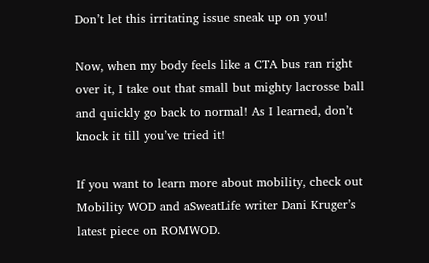Don’t let this irritating issue sneak up on you!

Now, when my body feels like a CTA bus ran right over it, I take out that small but mighty lacrosse ball and quickly go back to normal! As I learned, don’t knock it till you’ve tried it!

If you want to learn more about mobility, check out Mobility WOD and aSweatLife writer Dani Kruger’s latest piece on ROMWOD.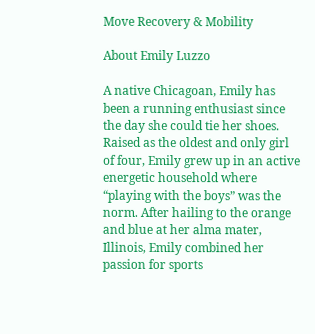Move Recovery & Mobility

About Emily Luzzo

A native Chicagoan, Emily has been a running enthusiast since the day she could tie her shoes. Raised as the oldest and only girl of four, Emily grew up in an active energetic household where “playing with the boys” was the norm. After hailing to the orange and blue at her alma mater, Illinois, Emily combined her passion for sports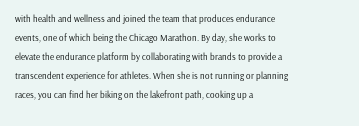with health and wellness and joined the team that produces endurance events, one of which being the Chicago Marathon. By day, she works to elevate the endurance platform by collaborating with brands to provide a transcendent experience for athletes. When she is not running or planning races, you can find her biking on the lakefront path, cooking up a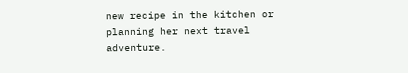new recipe in the kitchen or planning her next travel adventure.